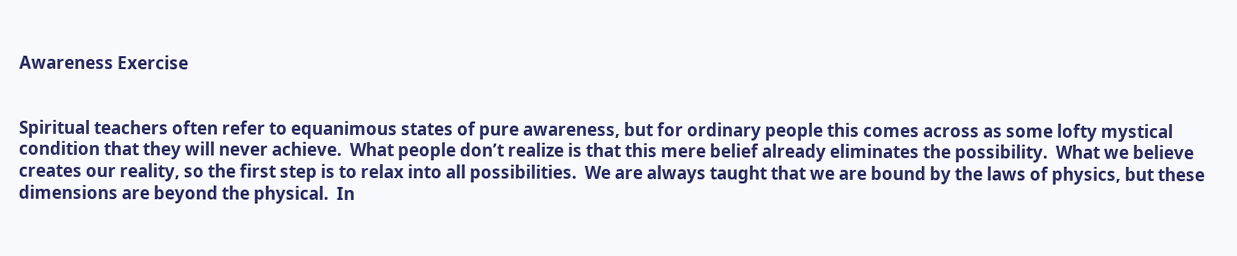Awareness Exercise


Spiritual teachers often refer to equanimous states of pure awareness, but for ordinary people this comes across as some lofty mystical condition that they will never achieve.  What people don’t realize is that this mere belief already eliminates the possibility.  What we believe creates our reality, so the first step is to relax into all possibilities.  We are always taught that we are bound by the laws of physics, but these dimensions are beyond the physical.  In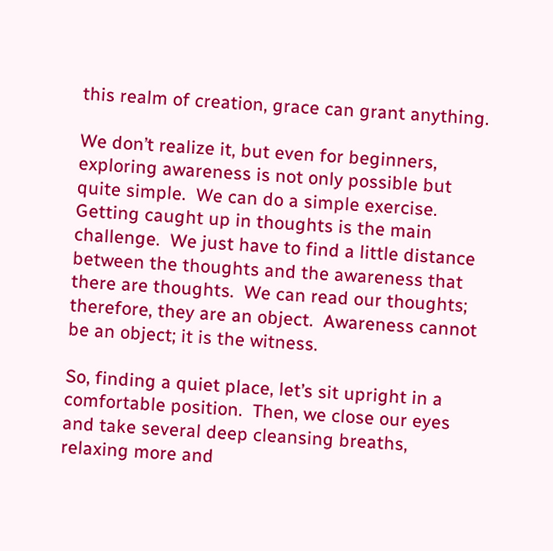this realm of creation, grace can grant anything.

We don’t realize it, but even for beginners, exploring awareness is not only possible but quite simple.  We can do a simple exercise.  Getting caught up in thoughts is the main challenge.  We just have to find a little distance between the thoughts and the awareness that there are thoughts.  We can read our thoughts; therefore, they are an object.  Awareness cannot be an object; it is the witness.

So, finding a quiet place, let’s sit upright in a comfortable position.  Then, we close our eyes and take several deep cleansing breaths, relaxing more and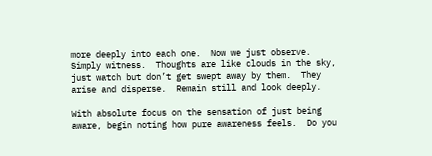more deeply into each one.  Now we just observe.  Simply witness.  Thoughts are like clouds in the sky, just watch but don’t get swept away by them.  They arise and disperse.  Remain still and look deeply.

With absolute focus on the sensation of just being aware, begin noting how pure awareness feels.  Do you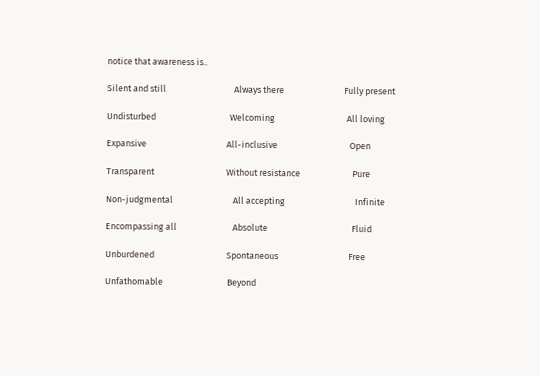notice that awareness is..

Silent and still                                  Always there                              Fully present

Undisturbed                                     Welcoming                                    All loving

Expansive                                        All-inclusive                                    Open

Transparent                                    Without resistance                          Pure

Non-judgmental                              All accepting                                   Infinite

Encompassing all                            Absolute                                          Fluid

Unburdened                                    Spontaneous                                   Free

Unfathomable                                Beyond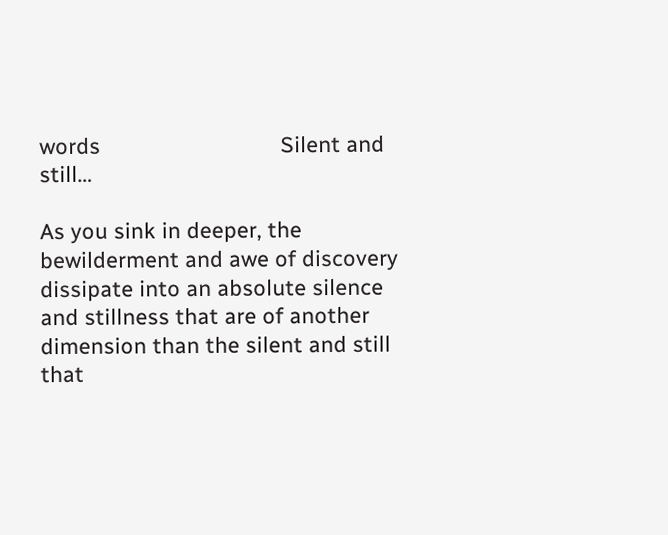words                              Silent and still…

As you sink in deeper, the bewilderment and awe of discovery dissipate into an absolute silence and stillness that are of another dimension than the silent and still that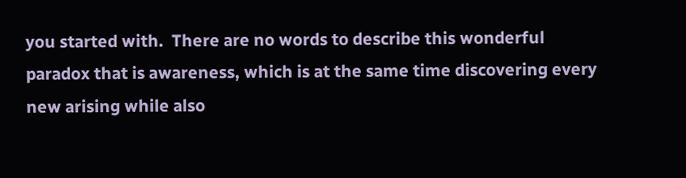you started with.  There are no words to describe this wonderful paradox that is awareness, which is at the same time discovering every new arising while also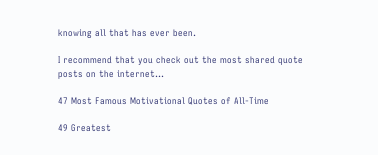knowing all that has ever been.

I recommend that you check out the most shared quote posts on the internet...

47 Most Famous Motivational Quotes of All-Time

49 Greatest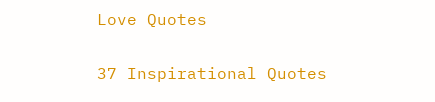Love Quotes

37 Inspirational Quotes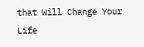that Will Change Your Life